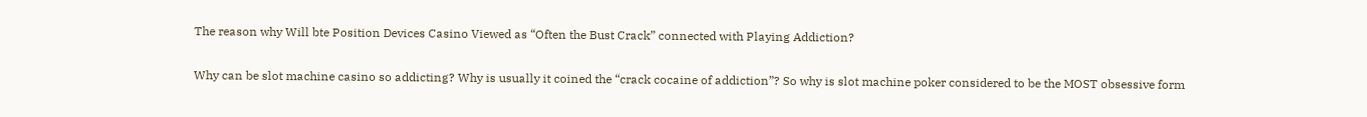The reason why Will bte Position Devices Casino Viewed as “Often the Bust Crack” connected with Playing Addiction?

Why can be slot machine casino so addicting? Why is usually it coined the “crack cocaine of addiction”? So why is slot machine poker considered to be the MOST obsessive form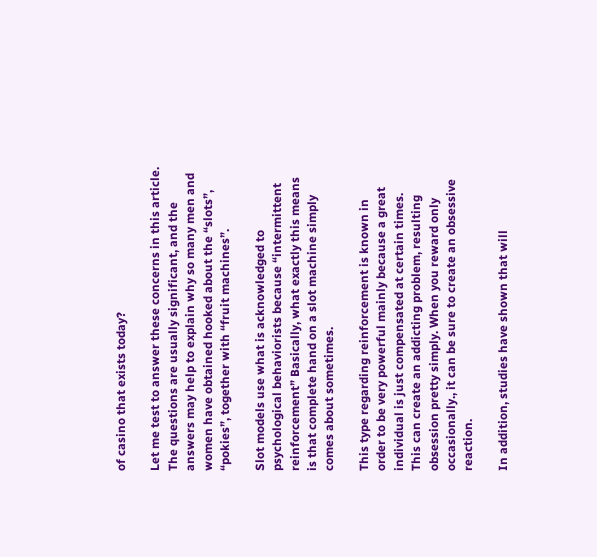of casino that exists today?

Let me test to answer these concerns in this article. The questions are usually significant, and the answers may help to explain why so many men and women have obtained hooked about the “slots”, “pokies”, together with “fruit machines”.

Slot models use what is acknowledged to psychological behaviorists because “intermittent reinforcement” Basically, what exactly this means is that complete hand on a slot machine simply comes about sometimes.

This type regarding reinforcement is known in order to be very powerful mainly because a great individual is just compensated at certain times. This can create an addicting problem, resulting obsession pretty simply. When you reward only occasionally., it can be sure to create an obsessive reaction.

In addition, studies have shown that will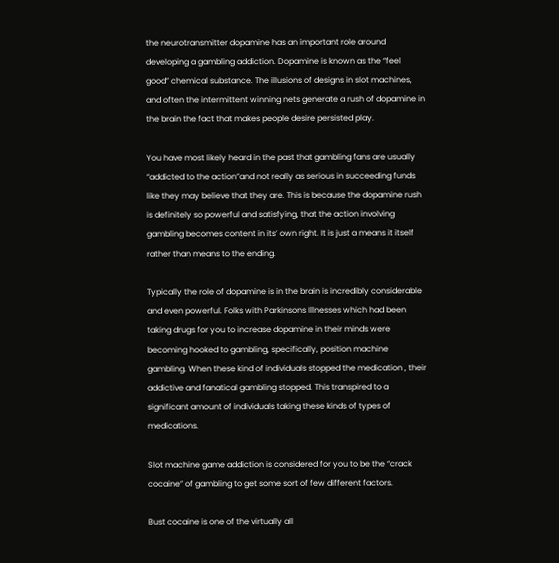the neurotransmitter dopamine has an important role around developing a gambling addiction. Dopamine is known as the “feel good” chemical substance. The illusions of designs in slot machines, and often the intermittent winning nets generate a rush of dopamine in the brain the fact that makes people desire persisted play.

You have most likely heard in the past that gambling fans are usually “addicted to the action”and not really as serious in succeeding funds like they may believe that they are. This is because the dopamine rush is definitely so powerful and satisfying, that the action involving gambling becomes content in its’ own right. It is just a means it itself rather than means to the ending.

Typically the role of dopamine is in the brain is incredibly considerable and even powerful. Folks with Parkinsons Illnesses which had been taking drugs for you to increase dopamine in their minds were becoming hooked to gambling, specifically, position machine gambling. When these kind of individuals stopped the medication , their addictive and fanatical gambling stopped. This transpired to a significant amount of individuals taking these kinds of types of medications.

Slot machine game addiction is considered for you to be the “crack cocaine” of gambling to get some sort of few different factors.

Bust cocaine is one of the virtually all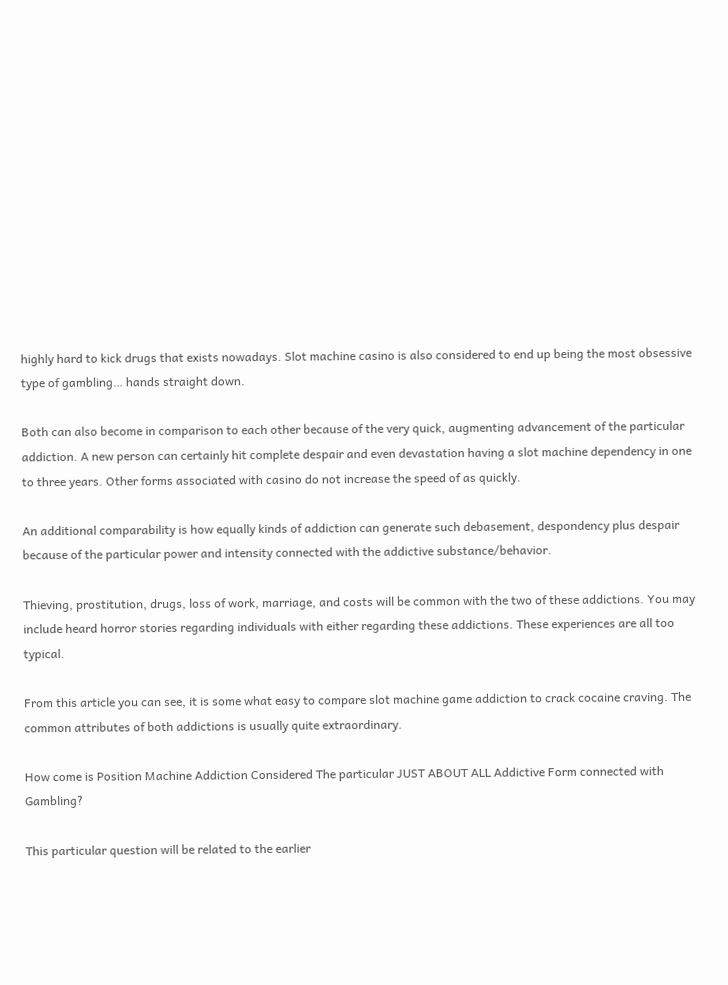highly hard to kick drugs that exists nowadays. Slot machine casino is also considered to end up being the most obsessive type of gambling… hands straight down.

Both can also become in comparison to each other because of the very quick, augmenting advancement of the particular addiction. A new person can certainly hit complete despair and even devastation having a slot machine dependency in one to three years. Other forms associated with casino do not increase the speed of as quickly.

An additional comparability is how equally kinds of addiction can generate such debasement, despondency plus despair because of the particular power and intensity connected with the addictive substance/behavior.

Thieving, prostitution, drugs, loss of work, marriage, and costs will be common with the two of these addictions. You may include heard horror stories regarding individuals with either regarding these addictions. These experiences are all too typical.

From this article you can see, it is some what easy to compare slot machine game addiction to crack cocaine craving. The common attributes of both addictions is usually quite extraordinary.

How come is Position Machine Addiction Considered The particular JUST ABOUT ALL Addictive Form connected with Gambling?

This particular question will be related to the earlier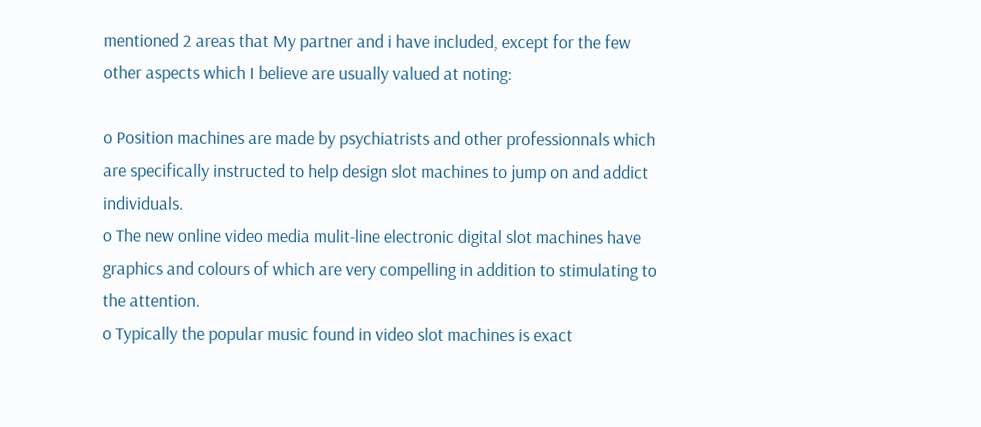mentioned 2 areas that My partner and i have included, except for the few other aspects which I believe are usually valued at noting:

o Position machines are made by psychiatrists and other professionnals which are specifically instructed to help design slot machines to jump on and addict individuals.
o The new online video media mulit-line electronic digital slot machines have graphics and colours of which are very compelling in addition to stimulating to the attention.
o Typically the popular music found in video slot machines is exact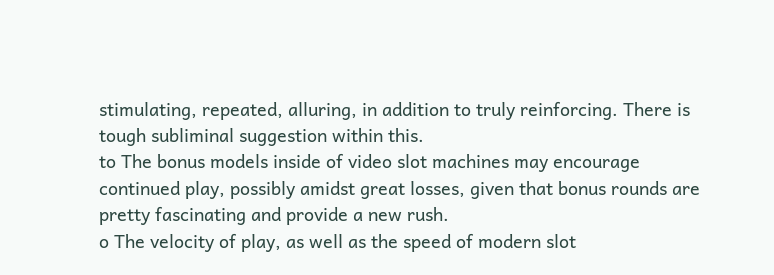stimulating, repeated, alluring, in addition to truly reinforcing. There is tough subliminal suggestion within this.
to The bonus models inside of video slot machines may encourage continued play, possibly amidst great losses, given that bonus rounds are pretty fascinating and provide a new rush.
o The velocity of play, as well as the speed of modern slot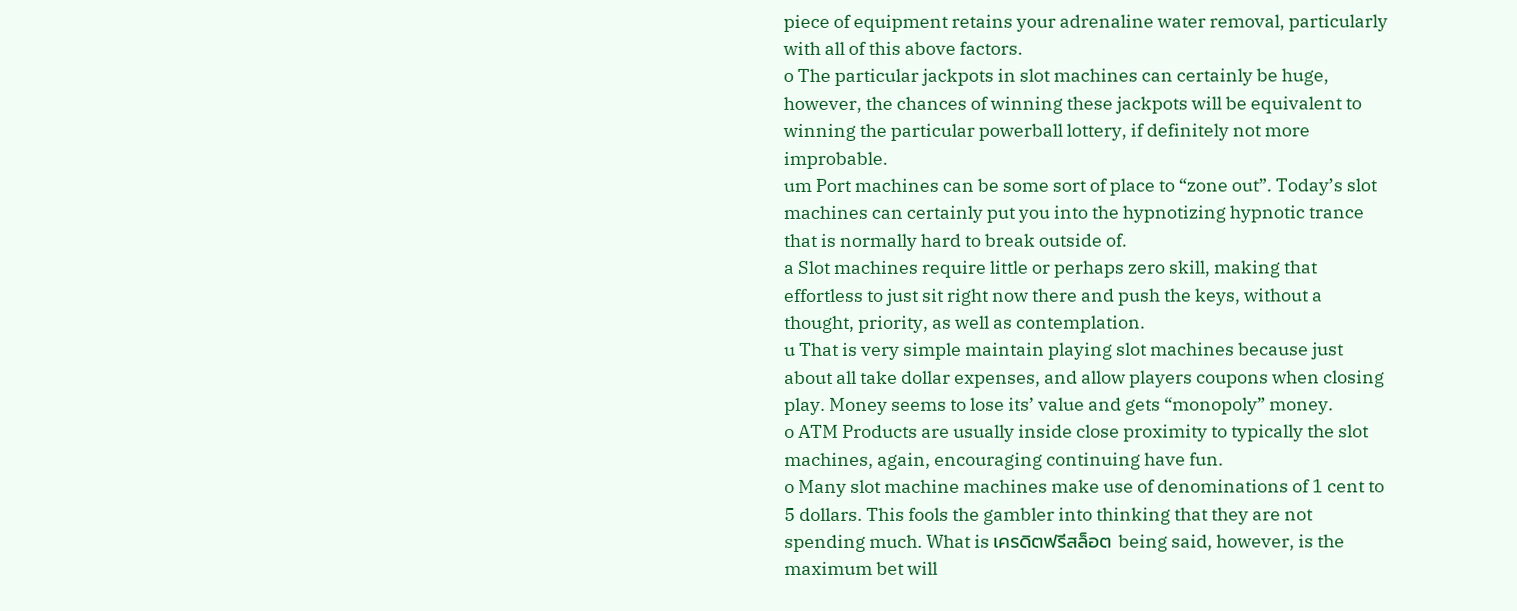piece of equipment retains your adrenaline water removal, particularly with all of this above factors.
o The particular jackpots in slot machines can certainly be huge, however, the chances of winning these jackpots will be equivalent to winning the particular powerball lottery, if definitely not more improbable.
um Port machines can be some sort of place to “zone out”. Today’s slot machines can certainly put you into the hypnotizing hypnotic trance that is normally hard to break outside of.
a Slot machines require little or perhaps zero skill, making that effortless to just sit right now there and push the keys, without a thought, priority, as well as contemplation.
u That is very simple maintain playing slot machines because just about all take dollar expenses, and allow players coupons when closing play. Money seems to lose its’ value and gets “monopoly” money.
o ATM Products are usually inside close proximity to typically the slot machines, again, encouraging continuing have fun.
o Many slot machine machines make use of denominations of 1 cent to 5 dollars. This fools the gambler into thinking that they are not spending much. What is เครดิตฟรีสล็อต being said, however, is the maximum bet will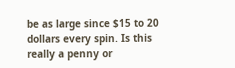be as large since $15 to 20 dollars every spin. Is this really a penny or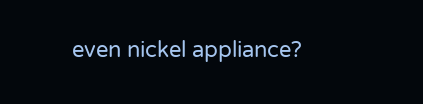even nickel appliance?